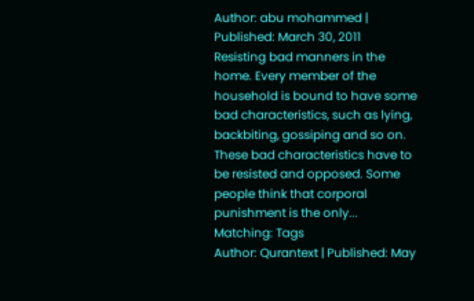Author: abu mohammed | Published: March 30, 2011
Resisting bad manners in the home. Every member of the household is bound to have some bad characteristics, such as lying, backbiting, gossiping and so on. These bad characteristics have to be resisted and opposed. Some people think that corporal punishment is the only...
Matching: Tags
Author: Qurantext | Published: May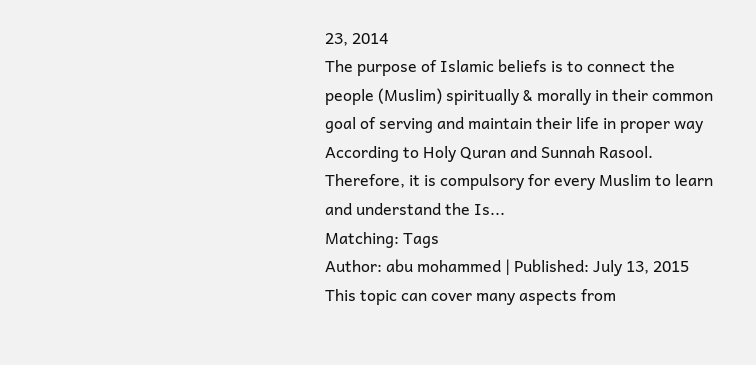23, 2014
The purpose of Islamic beliefs is to connect the people (Muslim) spiritually & morally in their common goal of serving and maintain their life in proper way According to Holy Quran and Sunnah Rasool. Therefore, it is compulsory for every Muslim to learn and understand the Is...
Matching: Tags
Author: abu mohammed | Published: July 13, 2015
This topic can cover many aspects from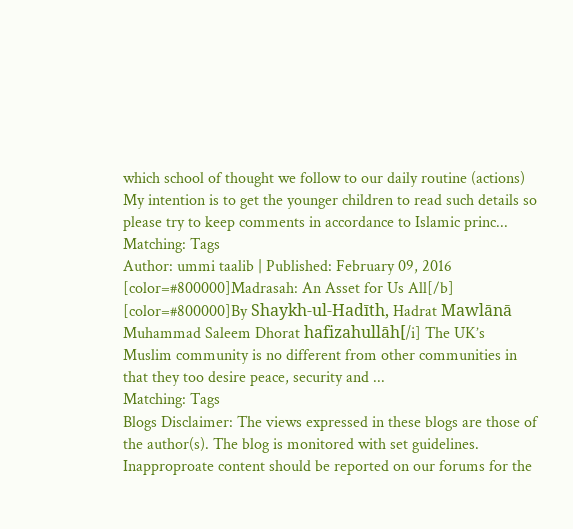which school of thought we follow to our daily routine (actions)
My intention is to get the younger children to read such details so please try to keep comments in accordance to Islamic princ...
Matching: Tags
Author: ummi taalib | Published: February 09, 2016
[color=#800000]Madrasah: An Asset for Us All[/b] [color=#800000]By Shaykh-ul-Hadīth, Hadrat Mawlānā Muhammad Saleem Dhorat hafizahullāh[/i] The UK’s Muslim community is no different from other communities in that they too desire peace, security and ...
Matching: Tags
Blogs Disclaimer: The views expressed in these blogs are those of the author(s). The blog is monitored with set guidelines. Inapproproate content should be reported on our forums for the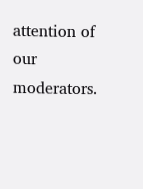attention of our moderators.